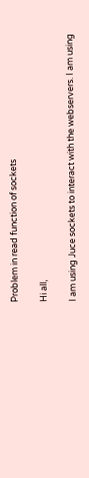Problem in read function of sockets

Hi all,

I am using Juce sockets to interact with the webservers. I am using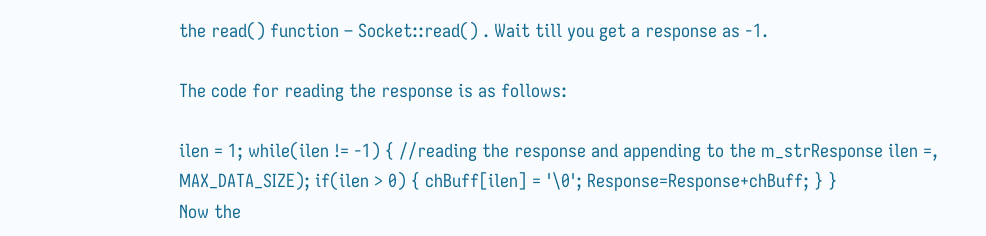the read() function – Socket::read() . Wait till you get a response as -1.

The code for reading the response is as follows:

ilen = 1; while(ilen != -1) { //reading the response and appending to the m_strResponse ilen =, MAX_DATA_SIZE); if(ilen > 0) { chBuff[ilen] = '\0'; Response=Response+chBuff; } }
Now the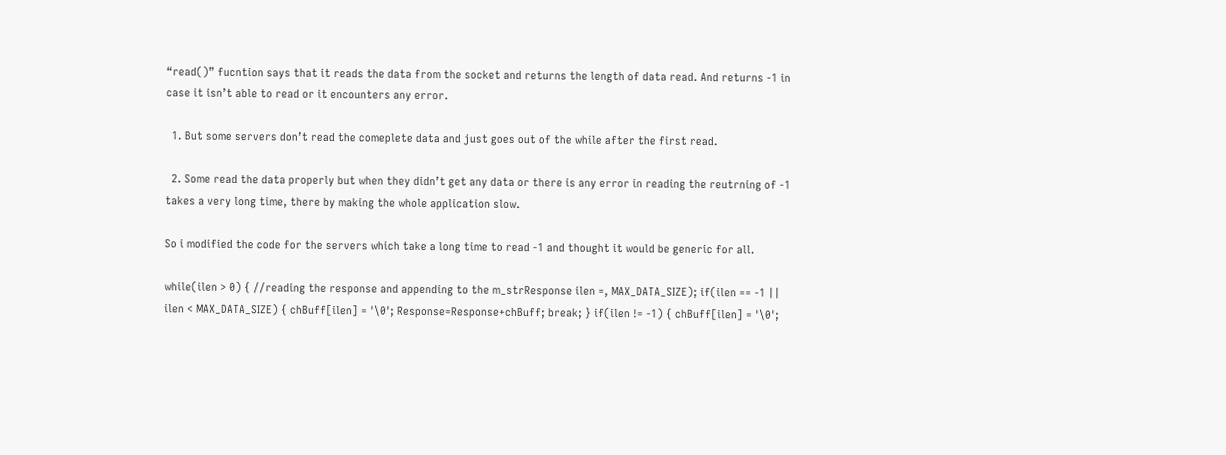“read()” fucntion says that it reads the data from the socket and returns the length of data read. And returns -1 in case it isn’t able to read or it encounters any error.

  1. But some servers don’t read the comeplete data and just goes out of the while after the first read.

  2. Some read the data properly but when they didn’t get any data or there is any error in reading the reutrning of -1 takes a very long time, there by making the whole application slow.

So i modified the code for the servers which take a long time to read -1 and thought it would be generic for all.

while(ilen > 0) { //reading the response and appending to the m_strResponse ilen =, MAX_DATA_SIZE); if(ilen == -1 || ilen < MAX_DATA_SIZE) { chBuff[ilen] = '\0'; Response=Response+chBuff; break; } if(ilen != -1) { chBuff[ilen] = '\0';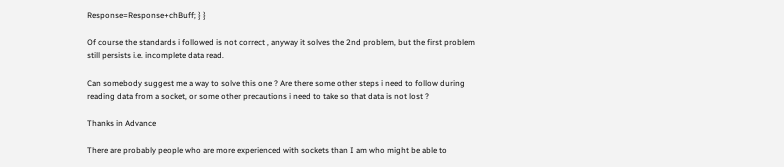Response=Response+chBuff; } }

Of course the standards i followed is not correct , anyway it solves the 2nd problem, but the first problem still persists i.e. incomplete data read.

Can somebody suggest me a way to solve this one ? Are there some other steps i need to follow during reading data from a socket, or some other precautions i need to take so that data is not lost ?

Thanks in Advance

There are probably people who are more experienced with sockets than I am who might be able to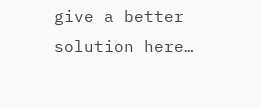give a better solution here…